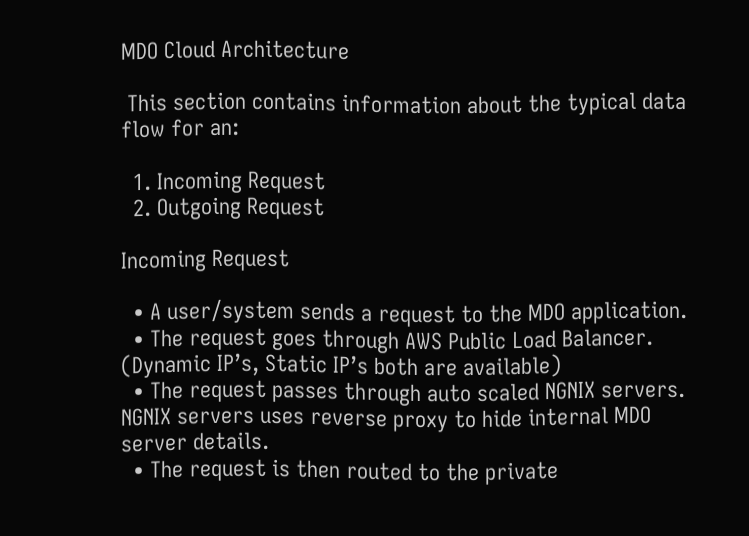MDO Cloud Architecture

 This section contains information about the typical data flow for an:

  1. Incoming Request
  2. Outgoing Request

Incoming Request

  • A user/system sends a request to the MDO application.
  • The request goes through AWS Public Load Balancer. (Dynamic IP’s, Static IP’s both are available)
  • The request passes through auto scaled NGNIX servers. NGNIX servers uses reverse proxy to hide internal MDO server details.
  • The request is then routed to the private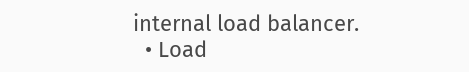internal load balancer.
  • Load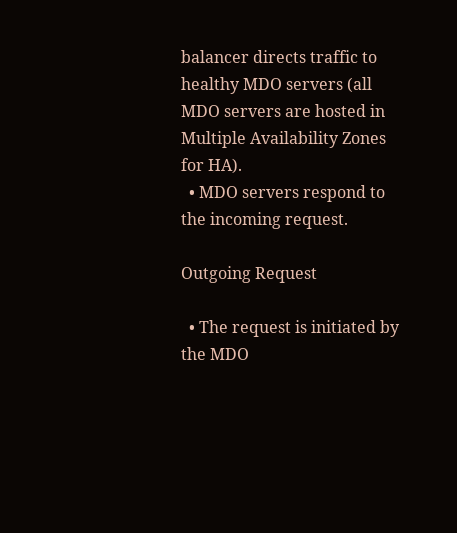balancer directs traffic to healthy MDO servers (all MDO servers are hosted in Multiple Availability Zones for HA).
  • MDO servers respond to the incoming request.

Outgoing Request

  • The request is initiated by the MDO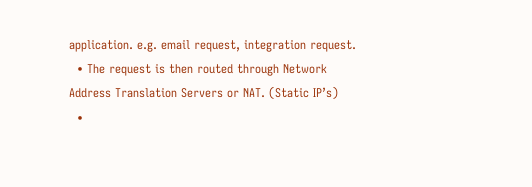application. e.g. email request, integration request.
  • The request is then routed through Network Address Translation Servers or NAT. (Static IP’s)
  •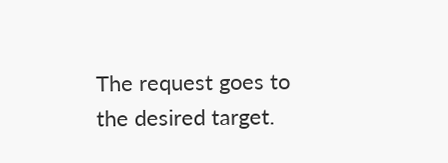The request goes to the desired target.